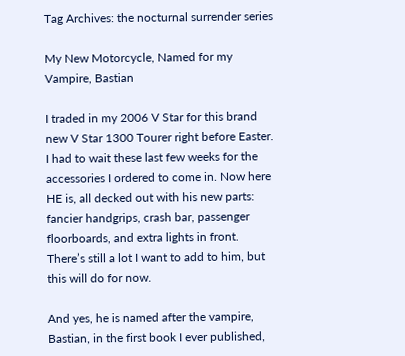Tag Archives: the nocturnal surrender series

My New Motorcycle, Named for my Vampire, Bastian

I traded in my 2006 V Star for this brand new V Star 1300 Tourer right before Easter. I had to wait these last few weeks for the accessories I ordered to come in. Now here HE is, all decked out with his new parts: fancier handgrips, crash bar, passenger floorboards, and extra lights in front. There’s still a lot I want to add to him, but this will do for now.

And yes, he is named after the vampire, Bastian, in the first book I ever published,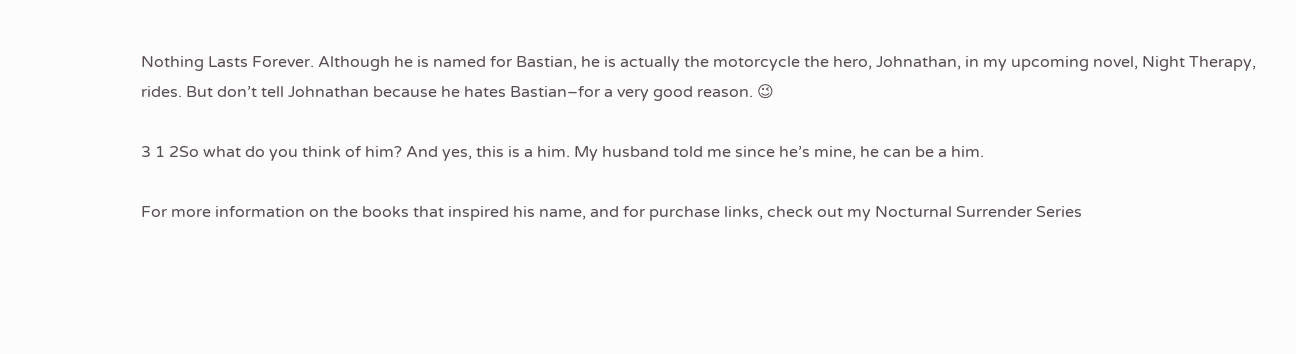Nothing Lasts Forever. Although he is named for Bastian, he is actually the motorcycle the hero, Johnathan, in my upcoming novel, Night Therapy, rides. But don’t tell Johnathan because he hates Bastian–for a very good reason. 😉

3 1 2So what do you think of him? And yes, this is a him. My husband told me since he’s mine, he can be a him.

For more information on the books that inspired his name, and for purchase links, check out my Nocturnal Surrender Series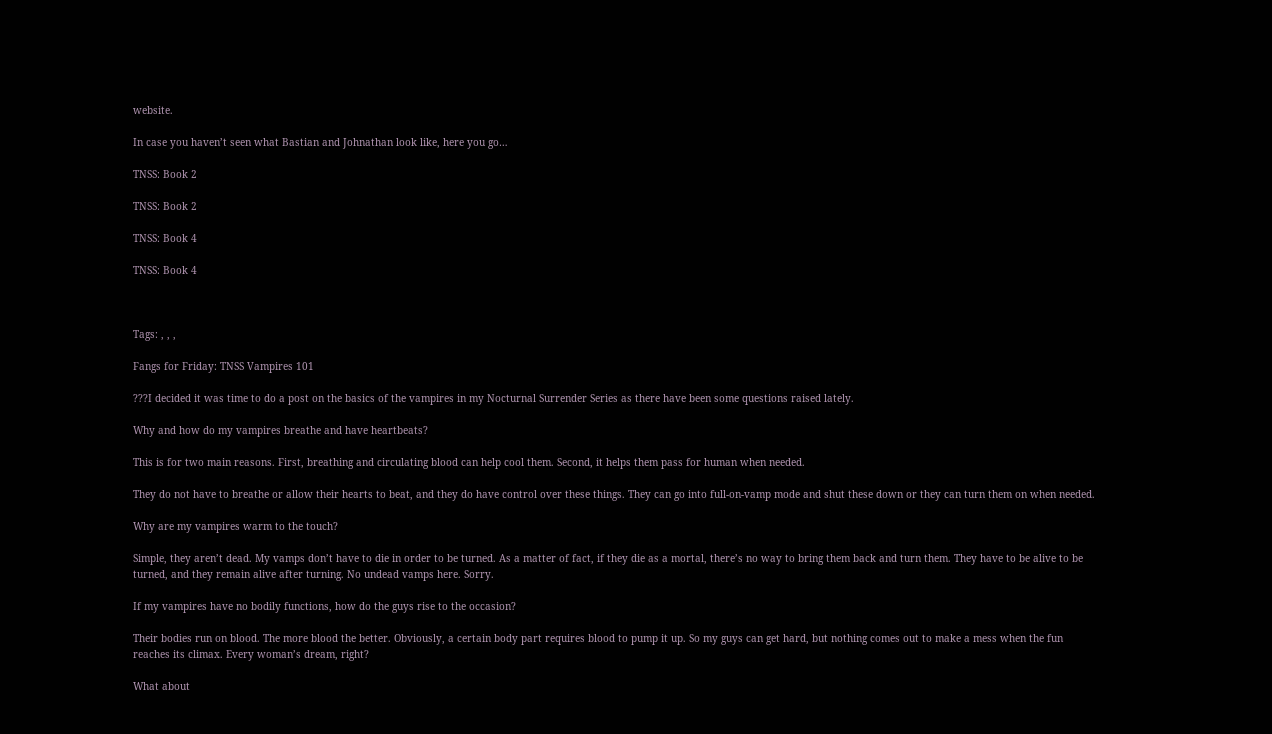website.

In case you haven’t seen what Bastian and Johnathan look like, here you go…

TNSS: Book 2

TNSS: Book 2

TNSS: Book 4

TNSS: Book 4



Tags: , , ,

Fangs for Friday: TNSS Vampires 101

???I decided it was time to do a post on the basics of the vampires in my Nocturnal Surrender Series as there have been some questions raised lately.

Why and how do my vampires breathe and have heartbeats?

This is for two main reasons. First, breathing and circulating blood can help cool them. Second, it helps them pass for human when needed.

They do not have to breathe or allow their hearts to beat, and they do have control over these things. They can go into full-on-vamp mode and shut these down or they can turn them on when needed.

Why are my vampires warm to the touch?

Simple, they aren’t dead. My vamps don’t have to die in order to be turned. As a matter of fact, if they die as a mortal, there’s no way to bring them back and turn them. They have to be alive to be turned, and they remain alive after turning. No undead vamps here. Sorry.

If my vampires have no bodily functions, how do the guys rise to the occasion?

Their bodies run on blood. The more blood the better. Obviously, a certain body part requires blood to pump it up. So my guys can get hard, but nothing comes out to make a mess when the fun reaches its climax. Every woman’s dream, right?

What about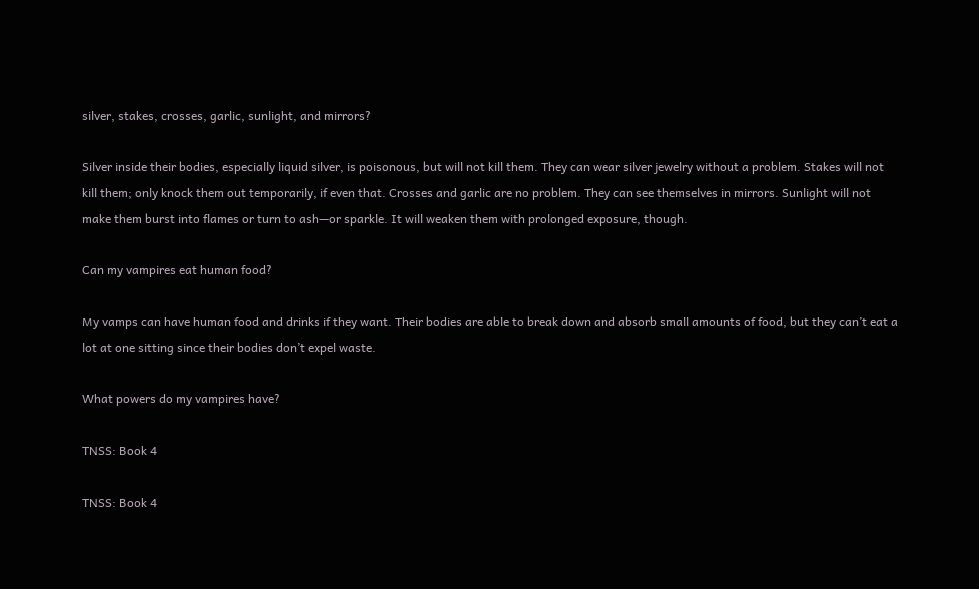silver, stakes, crosses, garlic, sunlight, and mirrors?

Silver inside their bodies, especially liquid silver, is poisonous, but will not kill them. They can wear silver jewelry without a problem. Stakes will not kill them; only knock them out temporarily, if even that. Crosses and garlic are no problem. They can see themselves in mirrors. Sunlight will not make them burst into flames or turn to ash—or sparkle. It will weaken them with prolonged exposure, though.

Can my vampires eat human food?

My vamps can have human food and drinks if they want. Their bodies are able to break down and absorb small amounts of food, but they can’t eat a lot at one sitting since their bodies don’t expel waste.

What powers do my vampires have?

TNSS: Book 4

TNSS: Book 4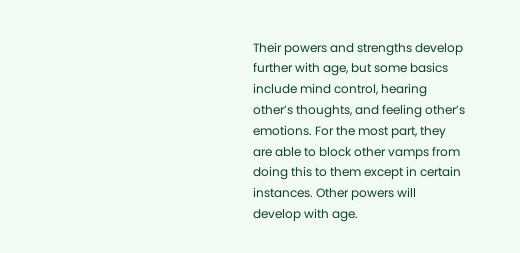Their powers and strengths develop further with age, but some basics include mind control, hearing other’s thoughts, and feeling other’s emotions. For the most part, they are able to block other vamps from doing this to them except in certain instances. Other powers will develop with age.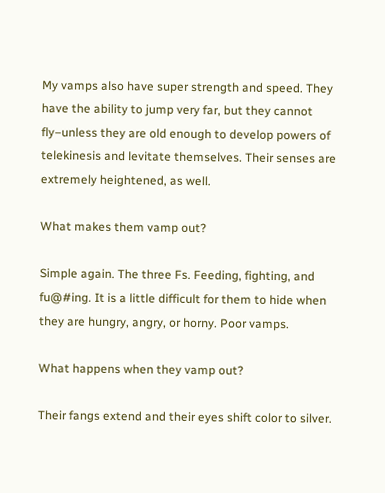My vamps also have super strength and speed. They have the ability to jump very far, but they cannot fly–unless they are old enough to develop powers of telekinesis and levitate themselves. Their senses are extremely heightened, as well.

What makes them vamp out?

Simple again. The three Fs. Feeding, fighting, and fu@#ing. It is a little difficult for them to hide when they are hungry, angry, or horny. Poor vamps.

What happens when they vamp out?

Their fangs extend and their eyes shift color to silver.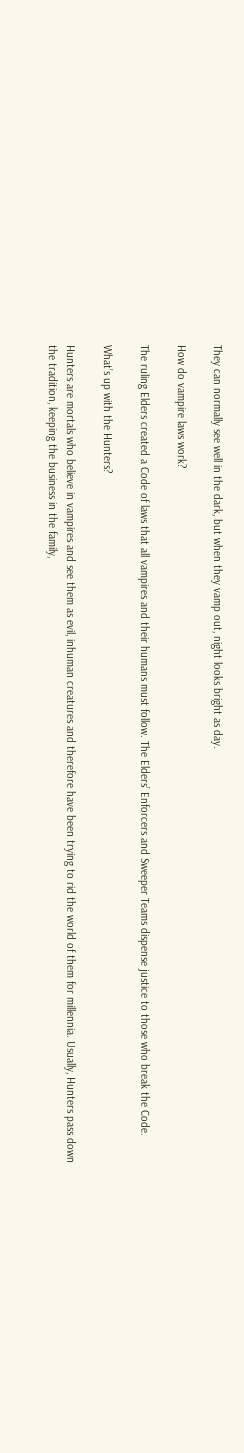They can normally see well in the dark, but when they vamp out, night looks bright as day.

How do vampire laws work?

The ruling Elders created a Code of laws that all vampires and their humans must follow. The Elders’ Enforcers and Sweeper Teams dispense justice to those who break the Code.

What’s up with the Hunters?

Hunters are mortals who believe in vampires and see them as evil, inhuman creatures and therefore have been trying to rid the world of them for millennia. Usually, Hunters pass down the tradition, keeping the business in the family,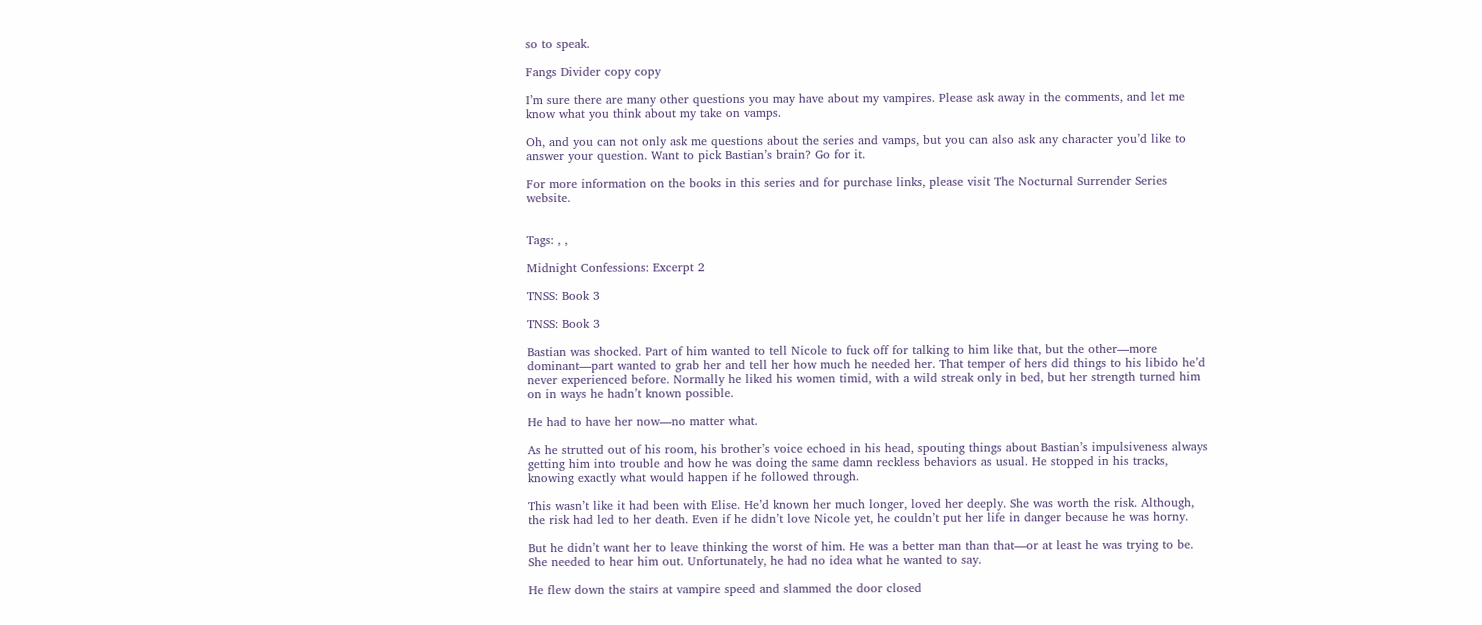so to speak.

Fangs Divider copy copy

I’m sure there are many other questions you may have about my vampires. Please ask away in the comments, and let me know what you think about my take on vamps.

Oh, and you can not only ask me questions about the series and vamps, but you can also ask any character you’d like to answer your question. Want to pick Bastian’s brain? Go for it.

For more information on the books in this series and for purchase links, please visit The Nocturnal Surrender Series website.


Tags: , ,

Midnight Confessions: Excerpt 2

TNSS: Book 3

TNSS: Book 3

Bastian was shocked. Part of him wanted to tell Nicole to fuck off for talking to him like that, but the other—more dominant—part wanted to grab her and tell her how much he needed her. That temper of hers did things to his libido he’d never experienced before. Normally he liked his women timid, with a wild streak only in bed, but her strength turned him on in ways he hadn’t known possible.

He had to have her now—no matter what.

As he strutted out of his room, his brother’s voice echoed in his head, spouting things about Bastian’s impulsiveness always getting him into trouble and how he was doing the same damn reckless behaviors as usual. He stopped in his tracks, knowing exactly what would happen if he followed through.

This wasn’t like it had been with Elise. He’d known her much longer, loved her deeply. She was worth the risk. Although, the risk had led to her death. Even if he didn’t love Nicole yet, he couldn’t put her life in danger because he was horny.

But he didn’t want her to leave thinking the worst of him. He was a better man than that—or at least he was trying to be. She needed to hear him out. Unfortunately, he had no idea what he wanted to say.

He flew down the stairs at vampire speed and slammed the door closed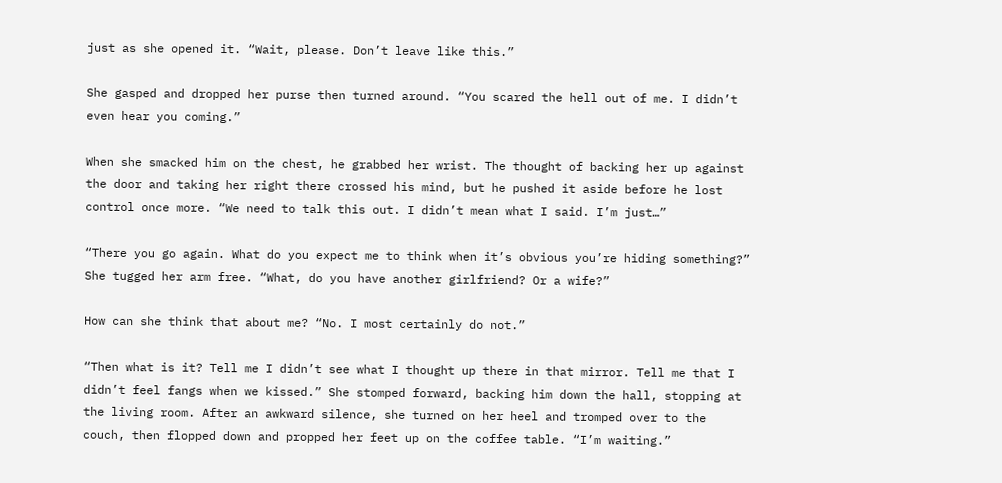just as she opened it. “Wait, please. Don’t leave like this.”

She gasped and dropped her purse then turned around. “You scared the hell out of me. I didn’t even hear you coming.”

When she smacked him on the chest, he grabbed her wrist. The thought of backing her up against the door and taking her right there crossed his mind, but he pushed it aside before he lost control once more. “We need to talk this out. I didn’t mean what I said. I’m just…”

“There you go again. What do you expect me to think when it’s obvious you’re hiding something?” She tugged her arm free. “What, do you have another girlfriend? Or a wife?”

How can she think that about me? “No. I most certainly do not.”

“Then what is it? Tell me I didn’t see what I thought up there in that mirror. Tell me that I didn’t feel fangs when we kissed.” She stomped forward, backing him down the hall, stopping at the living room. After an awkward silence, she turned on her heel and tromped over to the couch, then flopped down and propped her feet up on the coffee table. “I’m waiting.”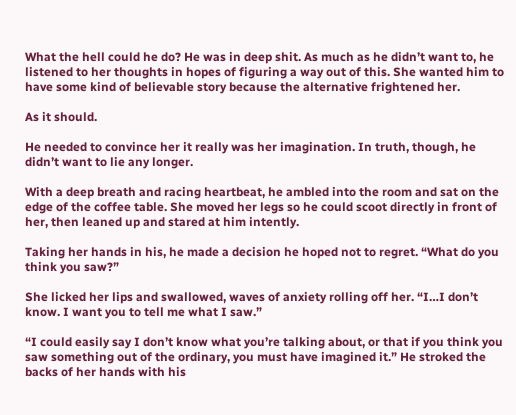What the hell could he do? He was in deep shit. As much as he didn’t want to, he listened to her thoughts in hopes of figuring a way out of this. She wanted him to have some kind of believable story because the alternative frightened her.

As it should.

He needed to convince her it really was her imagination. In truth, though, he didn’t want to lie any longer.

With a deep breath and racing heartbeat, he ambled into the room and sat on the edge of the coffee table. She moved her legs so he could scoot directly in front of her, then leaned up and stared at him intently.

Taking her hands in his, he made a decision he hoped not to regret. “What do you think you saw?”

She licked her lips and swallowed, waves of anxiety rolling off her. “I…I don’t know. I want you to tell me what I saw.”

“I could easily say I don’t know what you’re talking about, or that if you think you saw something out of the ordinary, you must have imagined it.” He stroked the backs of her hands with his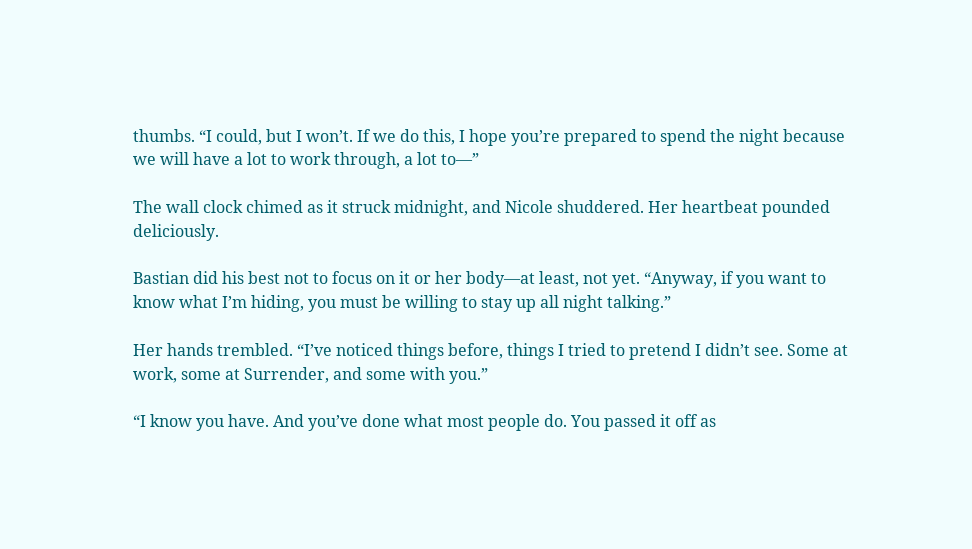thumbs. “I could, but I won’t. If we do this, I hope you’re prepared to spend the night because we will have a lot to work through, a lot to—”

The wall clock chimed as it struck midnight, and Nicole shuddered. Her heartbeat pounded deliciously.

Bastian did his best not to focus on it or her body—at least, not yet. “Anyway, if you want to know what I’m hiding, you must be willing to stay up all night talking.”

Her hands trembled. “I’ve noticed things before, things I tried to pretend I didn’t see. Some at work, some at Surrender, and some with you.”

“I know you have. And you’ve done what most people do. You passed it off as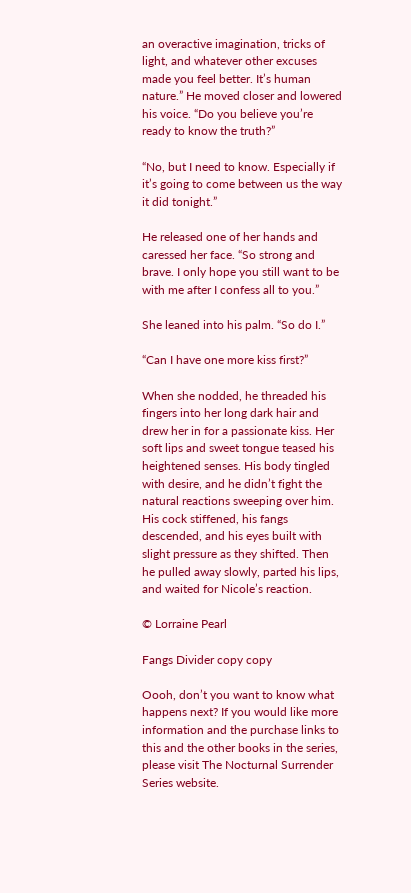an overactive imagination, tricks of light, and whatever other excuses made you feel better. It’s human nature.” He moved closer and lowered his voice. “Do you believe you’re ready to know the truth?”

“No, but I need to know. Especially if it’s going to come between us the way it did tonight.”

He released one of her hands and caressed her face. “So strong and brave. I only hope you still want to be with me after I confess all to you.”

She leaned into his palm. “So do I.”

“Can I have one more kiss first?”

When she nodded, he threaded his fingers into her long dark hair and drew her in for a passionate kiss. Her soft lips and sweet tongue teased his heightened senses. His body tingled with desire, and he didn’t fight the natural reactions sweeping over him. His cock stiffened, his fangs descended, and his eyes built with slight pressure as they shifted. Then he pulled away slowly, parted his lips, and waited for Nicole’s reaction.

© Lorraine Pearl

Fangs Divider copy copy

Oooh, don’t you want to know what happens next? If you would like more information and the purchase links to this and the other books in the series, please visit The Nocturnal Surrender Series website.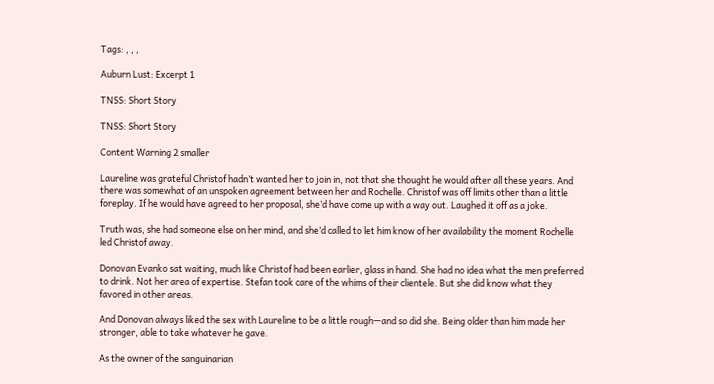Tags: , , ,

Auburn Lust: Excerpt 1

TNSS: Short Story

TNSS: Short Story

Content Warning 2 smaller

Laureline was grateful Christof hadn’t wanted her to join in, not that she thought he would after all these years. And there was somewhat of an unspoken agreement between her and Rochelle. Christof was off limits other than a little foreplay. If he would have agreed to her proposal, she’d have come up with a way out. Laughed it off as a joke.

Truth was, she had someone else on her mind, and she’d called to let him know of her availability the moment Rochelle led Christof away.

Donovan Evanko sat waiting, much like Christof had been earlier, glass in hand. She had no idea what the men preferred to drink. Not her area of expertise. Stefan took care of the whims of their clientele. But she did know what they favored in other areas.

And Donovan always liked the sex with Laureline to be a little rough—and so did she. Being older than him made her stronger, able to take whatever he gave.

As the owner of the sanguinarian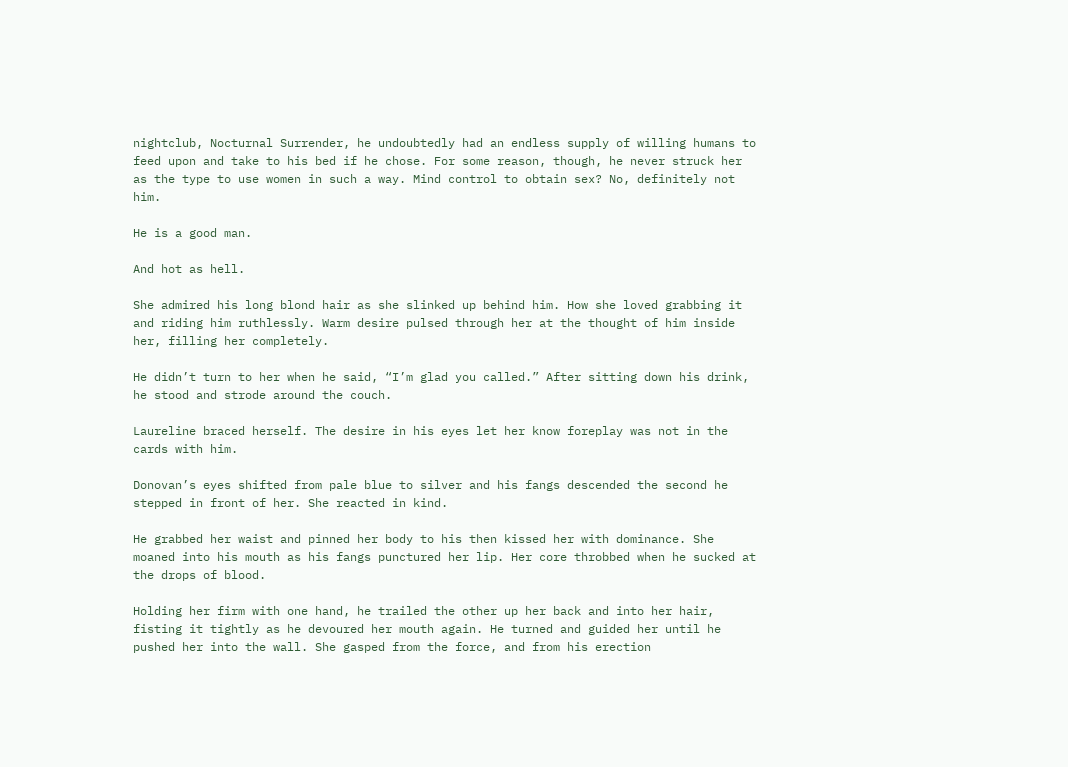nightclub, Nocturnal Surrender, he undoubtedly had an endless supply of willing humans to feed upon and take to his bed if he chose. For some reason, though, he never struck her as the type to use women in such a way. Mind control to obtain sex? No, definitely not him.

He is a good man.

And hot as hell.

She admired his long blond hair as she slinked up behind him. How she loved grabbing it and riding him ruthlessly. Warm desire pulsed through her at the thought of him inside her, filling her completely.

He didn’t turn to her when he said, “I’m glad you called.” After sitting down his drink, he stood and strode around the couch.

Laureline braced herself. The desire in his eyes let her know foreplay was not in the cards with him.

Donovan’s eyes shifted from pale blue to silver and his fangs descended the second he stepped in front of her. She reacted in kind.

He grabbed her waist and pinned her body to his then kissed her with dominance. She moaned into his mouth as his fangs punctured her lip. Her core throbbed when he sucked at the drops of blood.

Holding her firm with one hand, he trailed the other up her back and into her hair, fisting it tightly as he devoured her mouth again. He turned and guided her until he pushed her into the wall. She gasped from the force, and from his erection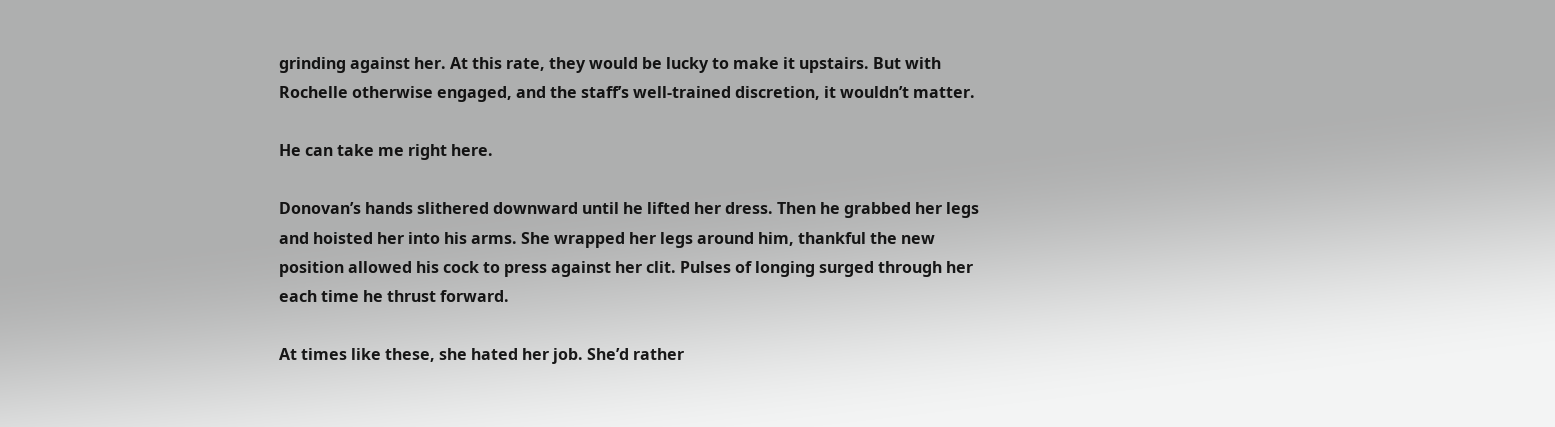grinding against her. At this rate, they would be lucky to make it upstairs. But with Rochelle otherwise engaged, and the staff’s well-trained discretion, it wouldn’t matter.

He can take me right here.

Donovan’s hands slithered downward until he lifted her dress. Then he grabbed her legs and hoisted her into his arms. She wrapped her legs around him, thankful the new position allowed his cock to press against her clit. Pulses of longing surged through her each time he thrust forward.

At times like these, she hated her job. She’d rather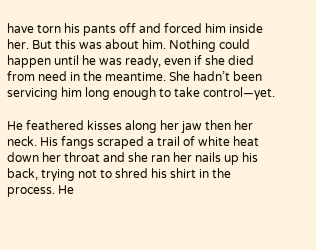have torn his pants off and forced him inside her. But this was about him. Nothing could happen until he was ready, even if she died from need in the meantime. She hadn’t been servicing him long enough to take control—yet.

He feathered kisses along her jaw then her neck. His fangs scraped a trail of white heat down her throat and she ran her nails up his back, trying not to shred his shirt in the process. He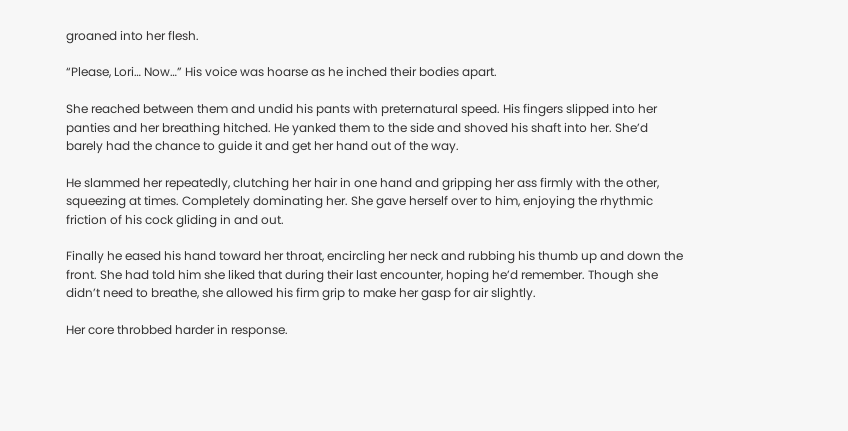groaned into her flesh.

“Please, Lori… Now…” His voice was hoarse as he inched their bodies apart.

She reached between them and undid his pants with preternatural speed. His fingers slipped into her panties and her breathing hitched. He yanked them to the side and shoved his shaft into her. She’d barely had the chance to guide it and get her hand out of the way.

He slammed her repeatedly, clutching her hair in one hand and gripping her ass firmly with the other, squeezing at times. Completely dominating her. She gave herself over to him, enjoying the rhythmic friction of his cock gliding in and out.

Finally he eased his hand toward her throat, encircling her neck and rubbing his thumb up and down the front. She had told him she liked that during their last encounter, hoping he’d remember. Though she didn’t need to breathe, she allowed his firm grip to make her gasp for air slightly.

Her core throbbed harder in response.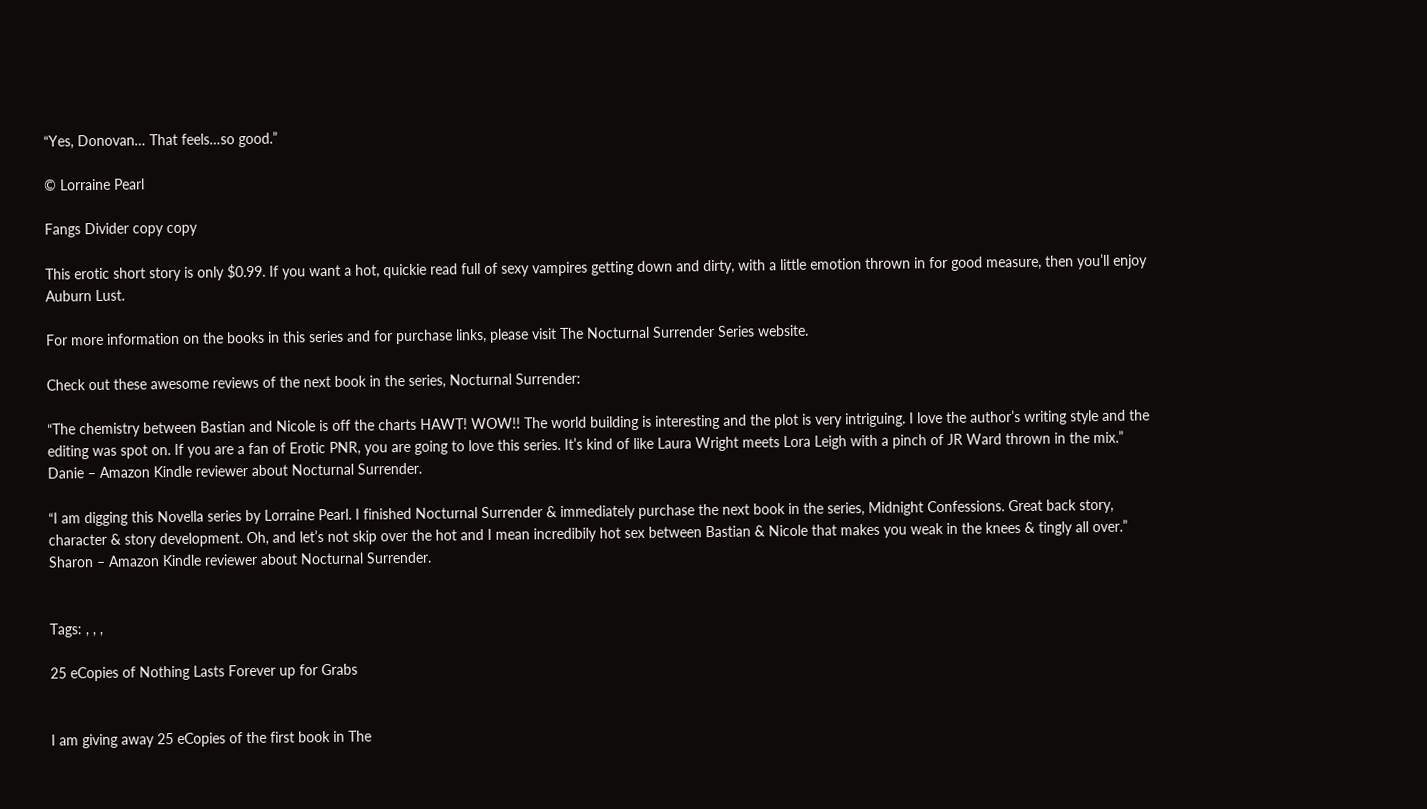“Yes, Donovan… That feels…so good.”

© Lorraine Pearl

Fangs Divider copy copy

This erotic short story is only $0.99. If you want a hot, quickie read full of sexy vampires getting down and dirty, with a little emotion thrown in for good measure, then you’ll enjoy Auburn Lust.

For more information on the books in this series and for purchase links, please visit The Nocturnal Surrender Series website.

Check out these awesome reviews of the next book in the series, Nocturnal Surrender:

“The chemistry between Bastian and Nicole is off the charts HAWT! WOW!! The world building is interesting and the plot is very intriguing. I love the author’s writing style and the editing was spot on. If you are a fan of Erotic PNR, you are going to love this series. It’s kind of like Laura Wright meets Lora Leigh with a pinch of JR Ward thrown in the mix.” Danie – Amazon Kindle reviewer about Nocturnal Surrender.

“I am digging this Novella series by Lorraine Pearl. I finished Nocturnal Surrender & immediately purchase the next book in the series, Midnight Confessions. Great back story, character & story development. Oh, and let’s not skip over the hot and I mean incredibily hot sex between Bastian & Nicole that makes you weak in the knees & tingly all over.” Sharon – Amazon Kindle reviewer about Nocturnal Surrender.


Tags: , , ,

25 eCopies of Nothing Lasts Forever up for Grabs


I am giving away 25 eCopies of the first book in The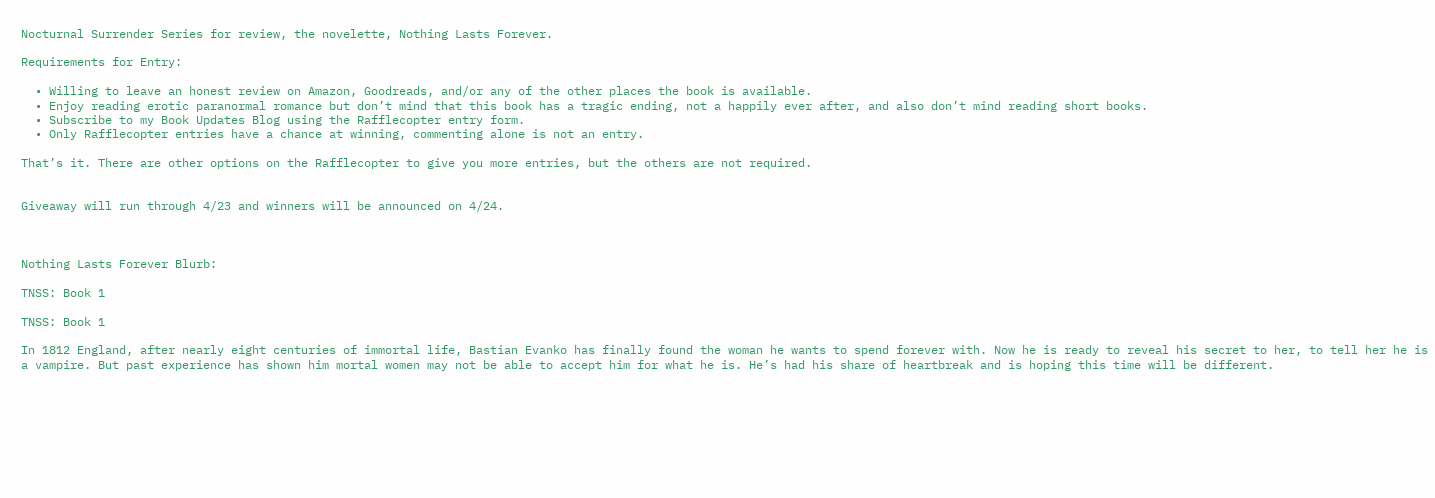Nocturnal Surrender Series for review, the novelette, Nothing Lasts Forever.

Requirements for Entry:

  • Willing to leave an honest review on Amazon, Goodreads, and/or any of the other places the book is available.
  • Enjoy reading erotic paranormal romance but don’t mind that this book has a tragic ending, not a happily ever after, and also don’t mind reading short books.
  • Subscribe to my Book Updates Blog using the Rafflecopter entry form.
  • Only Rafflecopter entries have a chance at winning, commenting alone is not an entry.

That’s it. There are other options on the Rafflecopter to give you more entries, but the others are not required.


Giveaway will run through 4/23 and winners will be announced on 4/24.



Nothing Lasts Forever Blurb:

TNSS: Book 1

TNSS: Book 1

In 1812 England, after nearly eight centuries of immortal life, Bastian Evanko has finally found the woman he wants to spend forever with. Now he is ready to reveal his secret to her, to tell her he is a vampire. But past experience has shown him mortal women may not be able to accept him for what he is. He’s had his share of heartbreak and is hoping this time will be different.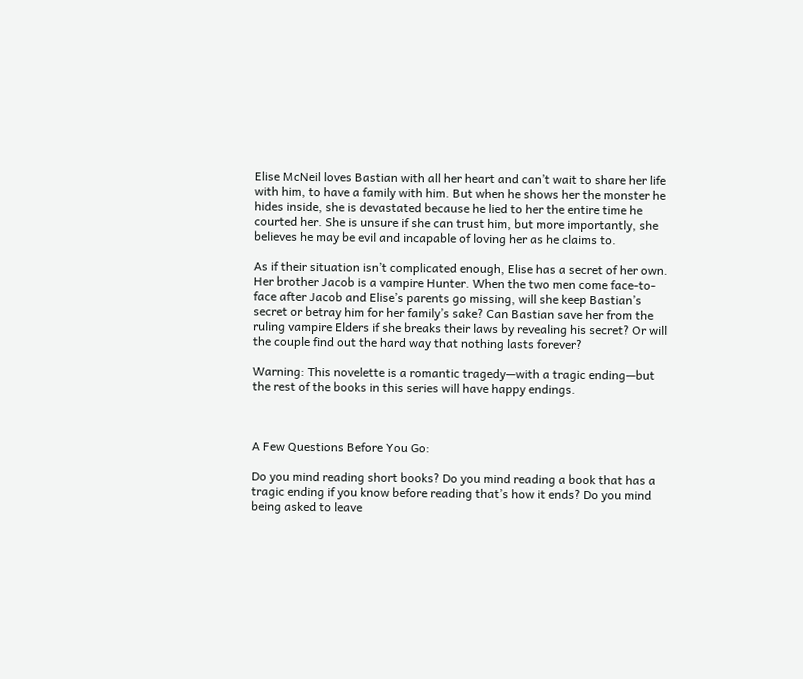Elise McNeil loves Bastian with all her heart and can’t wait to share her life with him, to have a family with him. But when he shows her the monster he hides inside, she is devastated because he lied to her the entire time he courted her. She is unsure if she can trust him, but more importantly, she believes he may be evil and incapable of loving her as he claims to.

As if their situation isn’t complicated enough, Elise has a secret of her own. Her brother Jacob is a vampire Hunter. When the two men come face-to-face after Jacob and Elise’s parents go missing, will she keep Bastian’s secret or betray him for her family’s sake? Can Bastian save her from the ruling vampire Elders if she breaks their laws by revealing his secret? Or will the couple find out the hard way that nothing lasts forever?

Warning: This novelette is a romantic tragedy—with a tragic ending—but the rest of the books in this series will have happy endings.



A Few Questions Before You Go:

Do you mind reading short books? Do you mind reading a book that has a tragic ending if you know before reading that’s how it ends? Do you mind being asked to leave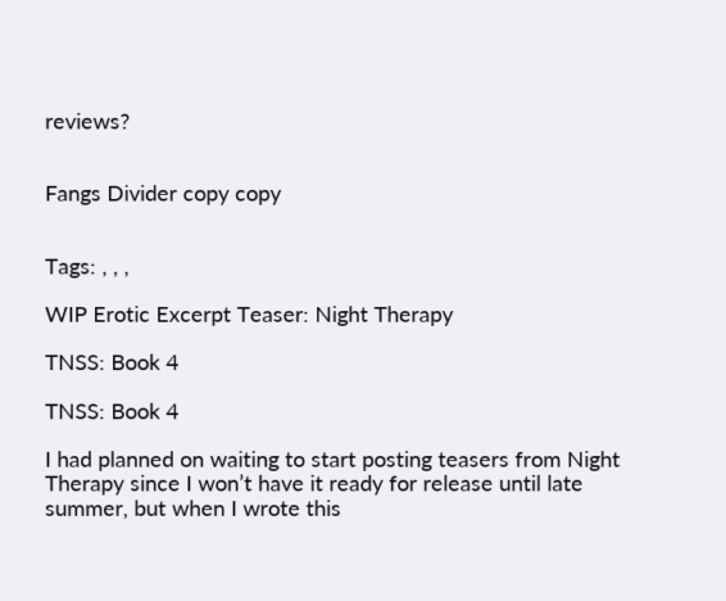reviews?


Fangs Divider copy copy


Tags: , , ,

WIP Erotic Excerpt Teaser: Night Therapy

TNSS: Book 4

TNSS: Book 4

I had planned on waiting to start posting teasers from Night Therapy since I won’t have it ready for release until late summer, but when I wrote this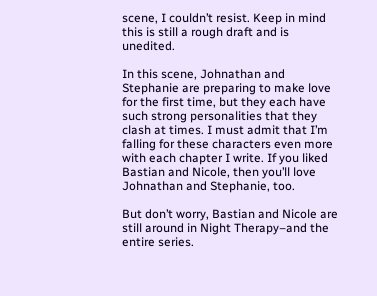scene, I couldn’t resist. Keep in mind this is still a rough draft and is unedited.

In this scene, Johnathan and Stephanie are preparing to make love for the first time, but they each have such strong personalities that they clash at times. I must admit that I’m falling for these characters even more with each chapter I write. If you liked Bastian and Nicole, then you’ll love Johnathan and Stephanie, too.

But don’t worry, Bastian and Nicole are still around in Night Therapy–and the entire series.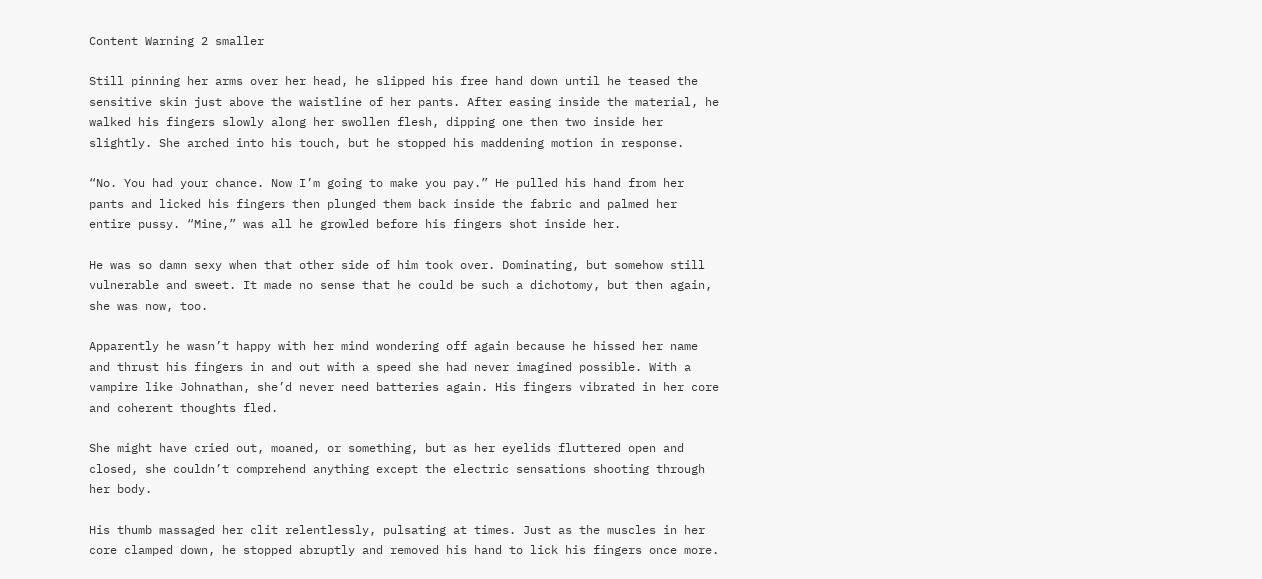Content Warning 2 smaller

Still pinning her arms over her head, he slipped his free hand down until he teased the sensitive skin just above the waistline of her pants. After easing inside the material, he walked his fingers slowly along her swollen flesh, dipping one then two inside her slightly. She arched into his touch, but he stopped his maddening motion in response.

“No. You had your chance. Now I’m going to make you pay.” He pulled his hand from her pants and licked his fingers then plunged them back inside the fabric and palmed her entire pussy. “Mine,” was all he growled before his fingers shot inside her.

He was so damn sexy when that other side of him took over. Dominating, but somehow still vulnerable and sweet. It made no sense that he could be such a dichotomy, but then again, she was now, too.

Apparently he wasn’t happy with her mind wondering off again because he hissed her name and thrust his fingers in and out with a speed she had never imagined possible. With a vampire like Johnathan, she’d never need batteries again. His fingers vibrated in her core and coherent thoughts fled.

She might have cried out, moaned, or something, but as her eyelids fluttered open and closed, she couldn’t comprehend anything except the electric sensations shooting through her body.

His thumb massaged her clit relentlessly, pulsating at times. Just as the muscles in her core clamped down, he stopped abruptly and removed his hand to lick his fingers once more.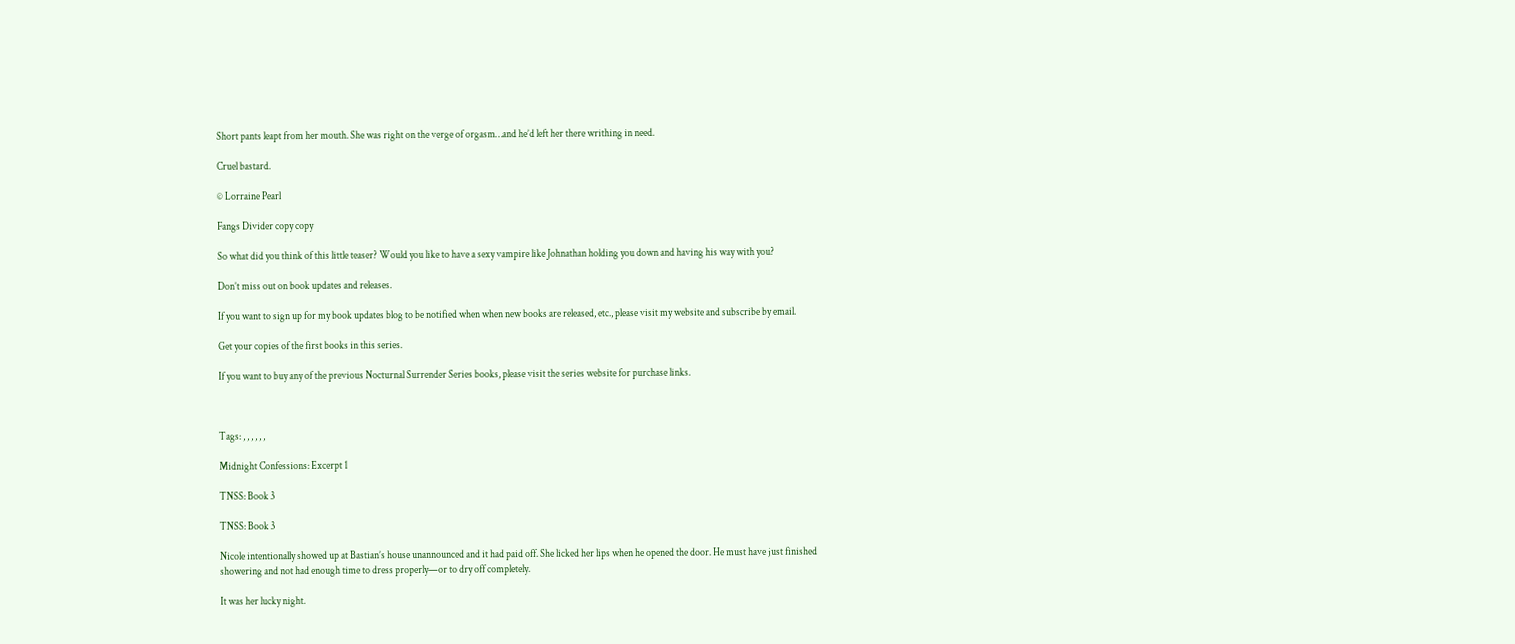Short pants leapt from her mouth. She was right on the verge of orgasm…and he’d left her there writhing in need.

Cruel bastard.

© Lorraine Pearl

Fangs Divider copy copy

So what did you think of this little teaser? Would you like to have a sexy vampire like Johnathan holding you down and having his way with you?

Don’t miss out on book updates and releases.

If you want to sign up for my book updates blog to be notified when when new books are released, etc., please visit my website and subscribe by email.

Get your copies of the first books in this series.

If you want to buy any of the previous Nocturnal Surrender Series books, please visit the series website for purchase links.



Tags: , , , , , ,

Midnight Confessions: Excerpt 1

TNSS: Book 3

TNSS: Book 3

Nicole intentionally showed up at Bastian’s house unannounced and it had paid off. She licked her lips when he opened the door. He must have just finished showering and not had enough time to dress properly—or to dry off completely.

It was her lucky night.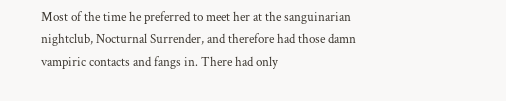Most of the time he preferred to meet her at the sanguinarian nightclub, Nocturnal Surrender, and therefore had those damn vampiric contacts and fangs in. There had only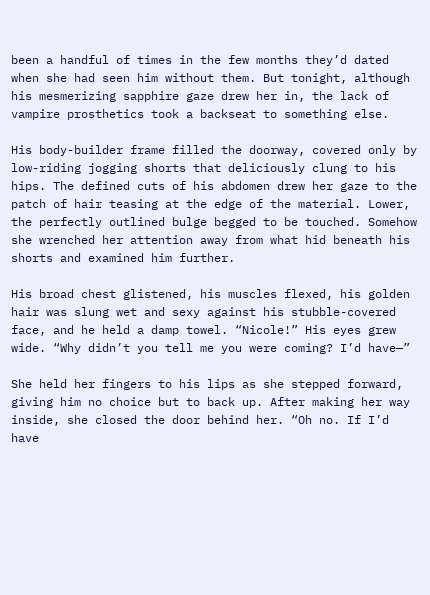been a handful of times in the few months they’d dated when she had seen him without them. But tonight, although his mesmerizing sapphire gaze drew her in, the lack of vampire prosthetics took a backseat to something else.

His body-builder frame filled the doorway, covered only by low-riding jogging shorts that deliciously clung to his hips. The defined cuts of his abdomen drew her gaze to the patch of hair teasing at the edge of the material. Lower, the perfectly outlined bulge begged to be touched. Somehow she wrenched her attention away from what hid beneath his shorts and examined him further.

His broad chest glistened, his muscles flexed, his golden hair was slung wet and sexy against his stubble-covered face, and he held a damp towel. “Nicole!” His eyes grew wide. “Why didn’t you tell me you were coming? I’d have—”

She held her fingers to his lips as she stepped forward, giving him no choice but to back up. After making her way inside, she closed the door behind her. “Oh no. If I’d have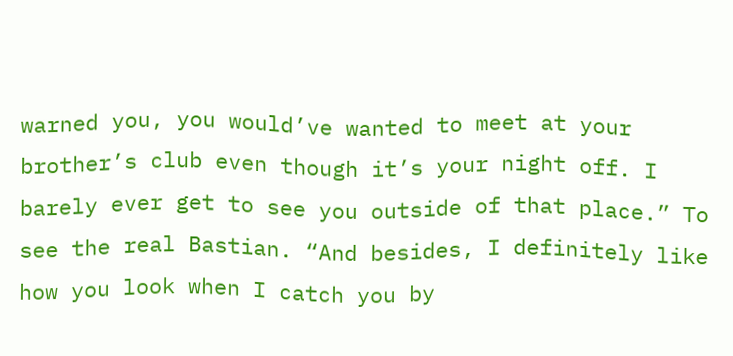warned you, you would’ve wanted to meet at your brother’s club even though it’s your night off. I barely ever get to see you outside of that place.” To see the real Bastian. “And besides, I definitely like how you look when I catch you by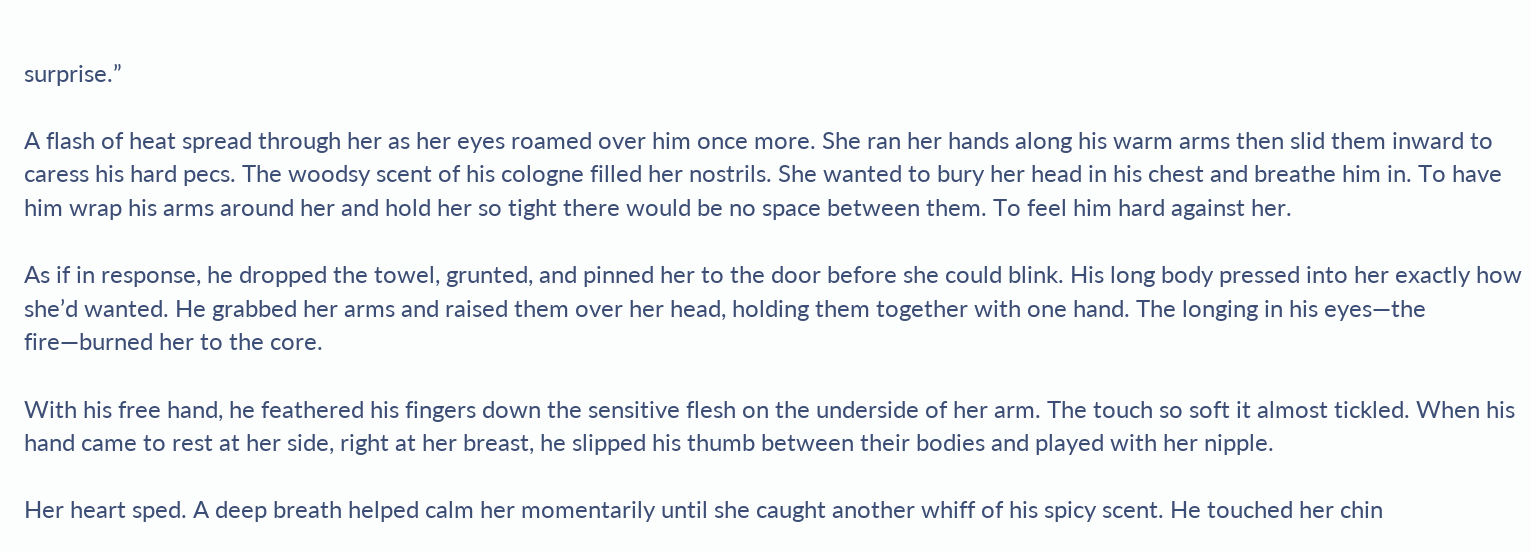surprise.”

A flash of heat spread through her as her eyes roamed over him once more. She ran her hands along his warm arms then slid them inward to caress his hard pecs. The woodsy scent of his cologne filled her nostrils. She wanted to bury her head in his chest and breathe him in. To have him wrap his arms around her and hold her so tight there would be no space between them. To feel him hard against her.

As if in response, he dropped the towel, grunted, and pinned her to the door before she could blink. His long body pressed into her exactly how she’d wanted. He grabbed her arms and raised them over her head, holding them together with one hand. The longing in his eyes—the fire—burned her to the core.

With his free hand, he feathered his fingers down the sensitive flesh on the underside of her arm. The touch so soft it almost tickled. When his hand came to rest at her side, right at her breast, he slipped his thumb between their bodies and played with her nipple.

Her heart sped. A deep breath helped calm her momentarily until she caught another whiff of his spicy scent. He touched her chin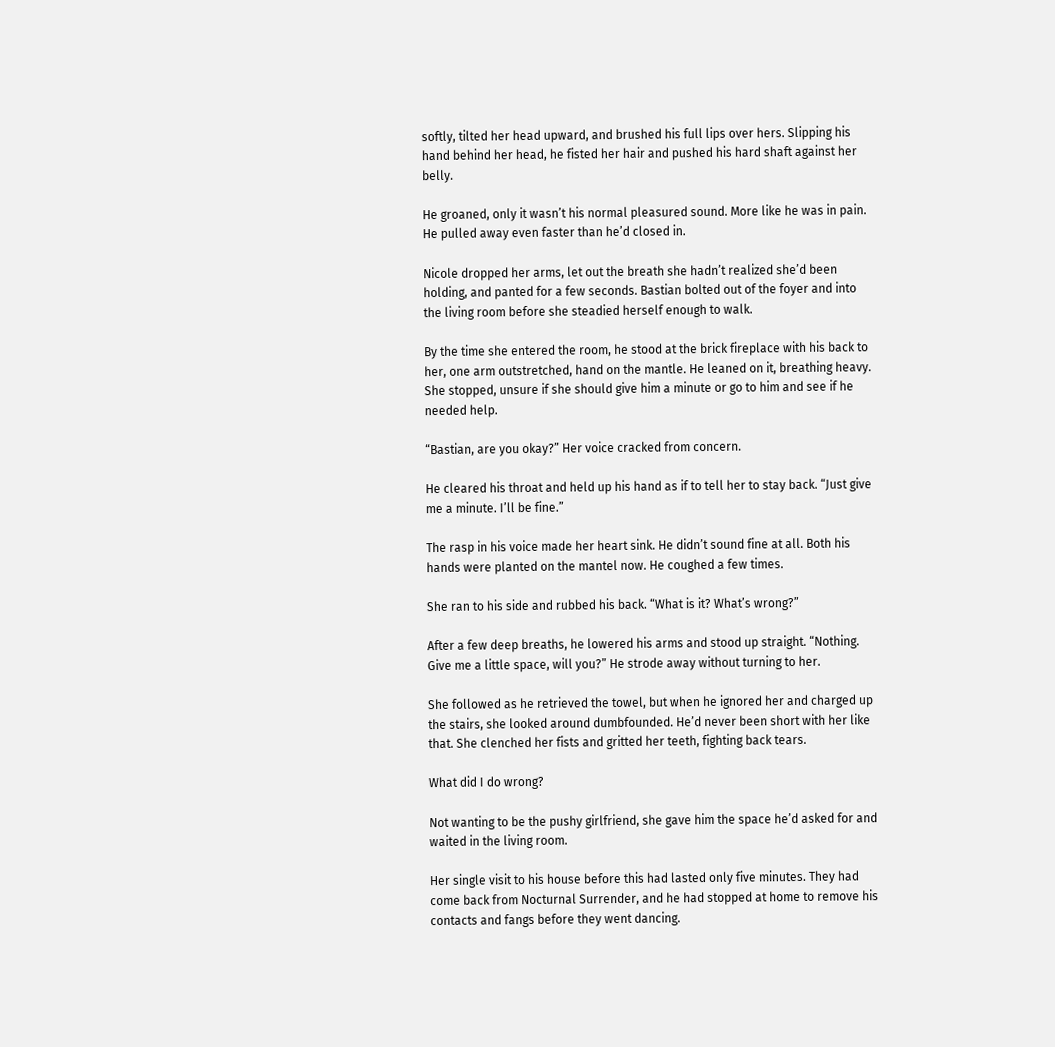softly, tilted her head upward, and brushed his full lips over hers. Slipping his hand behind her head, he fisted her hair and pushed his hard shaft against her belly.

He groaned, only it wasn’t his normal pleasured sound. More like he was in pain. He pulled away even faster than he’d closed in.

Nicole dropped her arms, let out the breath she hadn’t realized she’d been holding, and panted for a few seconds. Bastian bolted out of the foyer and into the living room before she steadied herself enough to walk.

By the time she entered the room, he stood at the brick fireplace with his back to her, one arm outstretched, hand on the mantle. He leaned on it, breathing heavy. She stopped, unsure if she should give him a minute or go to him and see if he needed help.

“Bastian, are you okay?” Her voice cracked from concern.

He cleared his throat and held up his hand as if to tell her to stay back. “Just give me a minute. I’ll be fine.”

The rasp in his voice made her heart sink. He didn’t sound fine at all. Both his hands were planted on the mantel now. He coughed a few times.

She ran to his side and rubbed his back. “What is it? What’s wrong?”

After a few deep breaths, he lowered his arms and stood up straight. “Nothing. Give me a little space, will you?” He strode away without turning to her.

She followed as he retrieved the towel, but when he ignored her and charged up the stairs, she looked around dumbfounded. He’d never been short with her like that. She clenched her fists and gritted her teeth, fighting back tears.

What did I do wrong?

Not wanting to be the pushy girlfriend, she gave him the space he’d asked for and waited in the living room.

Her single visit to his house before this had lasted only five minutes. They had come back from Nocturnal Surrender, and he had stopped at home to remove his contacts and fangs before they went dancing.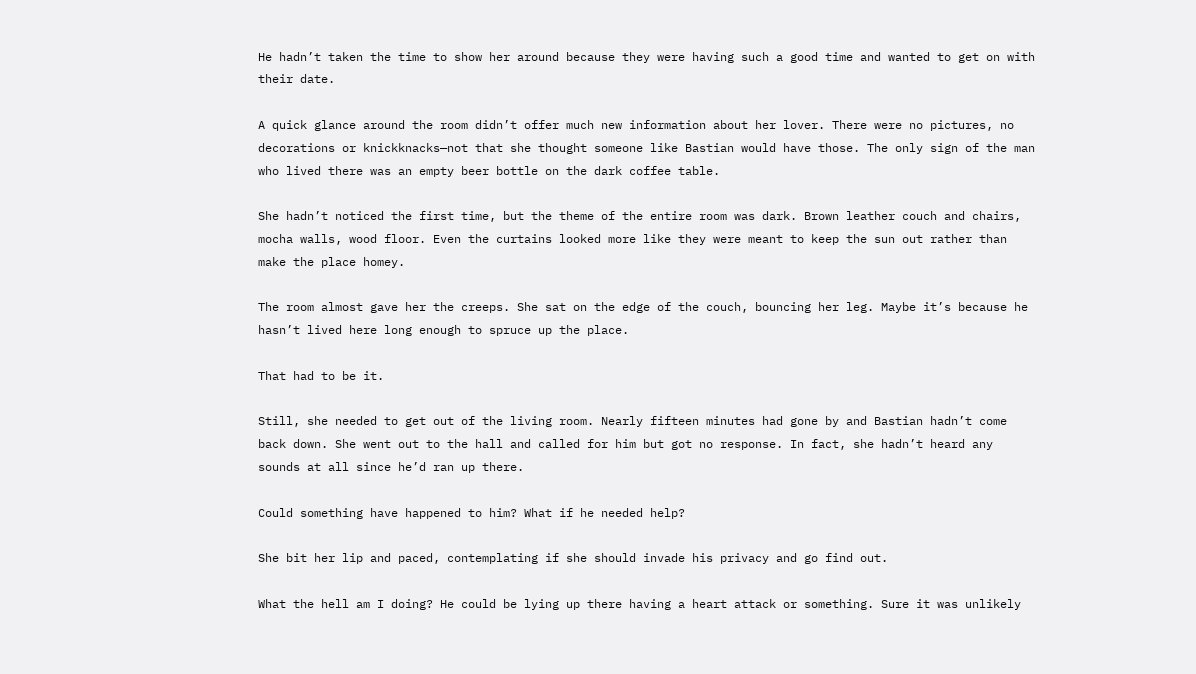He hadn’t taken the time to show her around because they were having such a good time and wanted to get on with their date.

A quick glance around the room didn’t offer much new information about her lover. There were no pictures, no decorations or knickknacks—not that she thought someone like Bastian would have those. The only sign of the man who lived there was an empty beer bottle on the dark coffee table.

She hadn’t noticed the first time, but the theme of the entire room was dark. Brown leather couch and chairs, mocha walls, wood floor. Even the curtains looked more like they were meant to keep the sun out rather than make the place homey.

The room almost gave her the creeps. She sat on the edge of the couch, bouncing her leg. Maybe it’s because he hasn’t lived here long enough to spruce up the place.

That had to be it.

Still, she needed to get out of the living room. Nearly fifteen minutes had gone by and Bastian hadn’t come back down. She went out to the hall and called for him but got no response. In fact, she hadn’t heard any sounds at all since he’d ran up there.

Could something have happened to him? What if he needed help?

She bit her lip and paced, contemplating if she should invade his privacy and go find out.

What the hell am I doing? He could be lying up there having a heart attack or something. Sure it was unlikely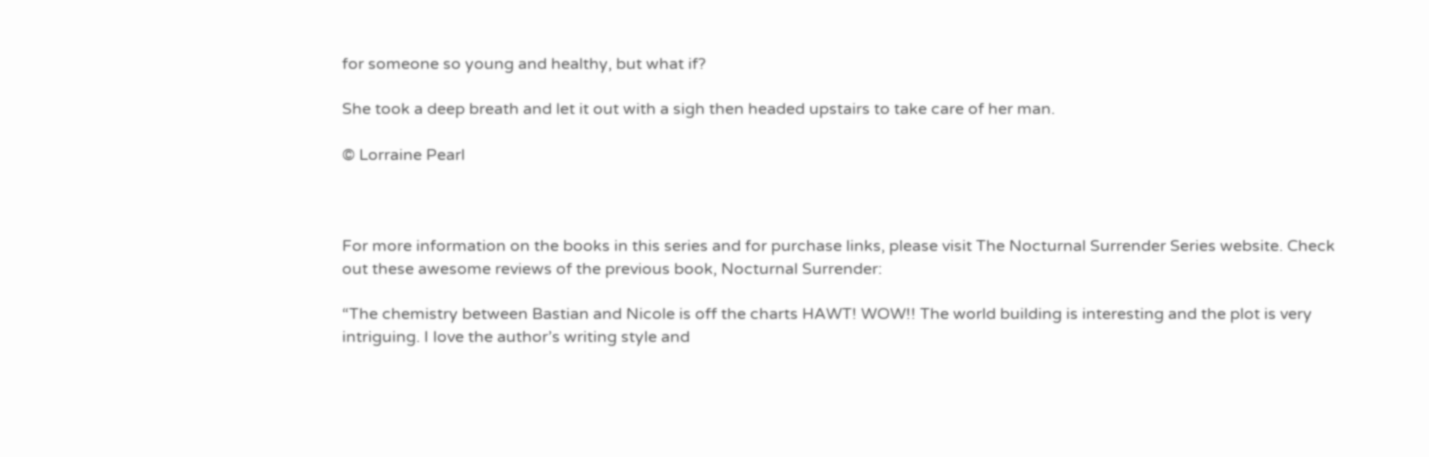for someone so young and healthy, but what if?

She took a deep breath and let it out with a sigh then headed upstairs to take care of her man.

© Lorraine Pearl



For more information on the books in this series and for purchase links, please visit The Nocturnal Surrender Series website. Check out these awesome reviews of the previous book, Nocturnal Surrender:

“The chemistry between Bastian and Nicole is off the charts HAWT! WOW!! The world building is interesting and the plot is very intriguing. I love the author’s writing style and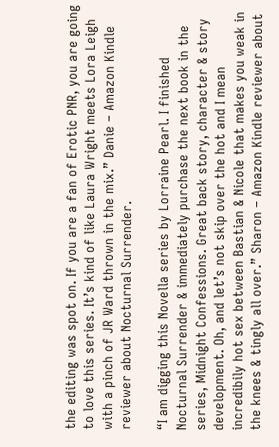the editing was spot on. If you are a fan of Erotic PNR, you are going to love this series. It’s kind of like Laura Wright meets Lora Leigh with a pinch of JR Ward thrown in the mix.” Danie – Amazon Kindle reviewer about Nocturnal Surrender.

“I am digging this Novella series by Lorraine Pearl. I finished Nocturnal Surrender & immediately purchase the next book in the series, Midnight Confessions. Great back story, character & story development. Oh, and let’s not skip over the hot and I mean incredibily hot sex between Bastian & Nicole that makes you weak in the knees & tingly all over.” Sharon – Amazon Kindle reviewer about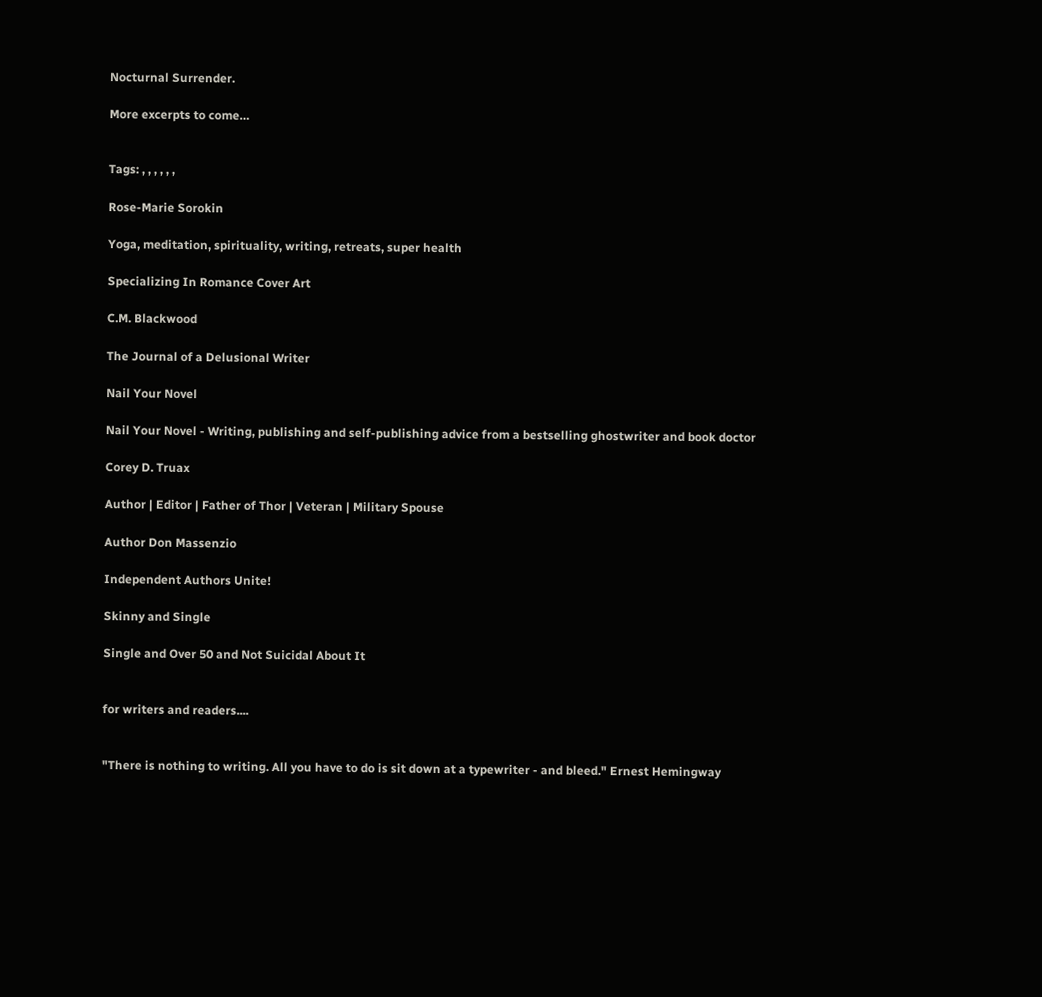Nocturnal Surrender.

More excerpts to come…


Tags: , , , , , ,

Rose-Marie Sorokin

Yoga, meditation, spirituality, writing, retreats, super health

Specializing In Romance Cover Art

C.M. Blackwood

The Journal of a Delusional Writer

Nail Your Novel

Nail Your Novel - Writing, publishing and self-publishing advice from a bestselling ghostwriter and book doctor

Corey D. Truax

Author | Editor | Father of Thor | Veteran | Military Spouse

Author Don Massenzio

Independent Authors Unite!

Skinny and Single

Single and Over 50 and Not Suicidal About It


for writers and readers....


"There is nothing to writing. All you have to do is sit down at a typewriter - and bleed." Ernest Hemingway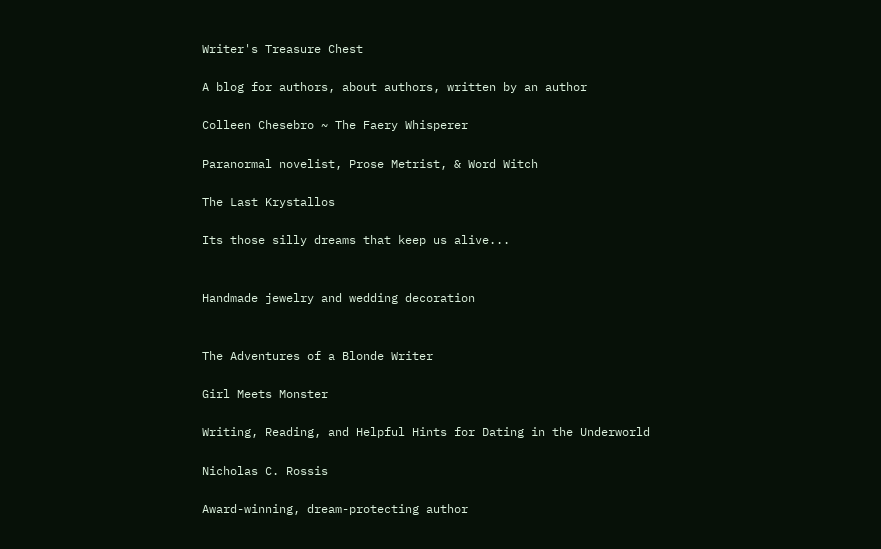Writer's Treasure Chest

A blog for authors, about authors, written by an author

Colleen Chesebro ~ The Faery Whisperer

Paranormal novelist, Prose Metrist, & Word Witch

The Last Krystallos

Its those silly dreams that keep us alive...


Handmade jewelry and wedding decoration


The Adventures of a Blonde Writer

Girl Meets Monster

Writing, Reading, and Helpful Hints for Dating in the Underworld

Nicholas C. Rossis

Award-winning, dream-protecting author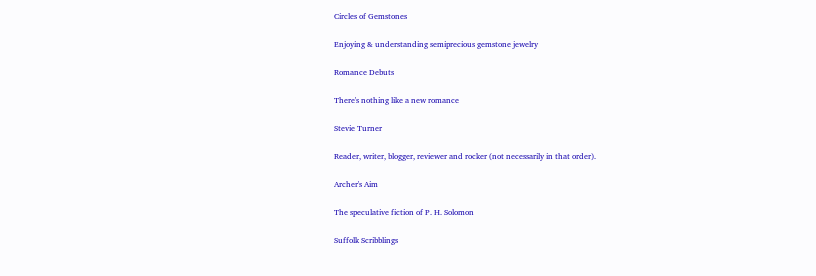Circles of Gemstones

Enjoying & understanding semiprecious gemstone jewelry

Romance Debuts

There's nothing like a new romance

Stevie Turner

Reader, writer, blogger, reviewer and rocker (not necessarily in that order).

Archer's Aim

The speculative fiction of P. H. Solomon

Suffolk Scribblings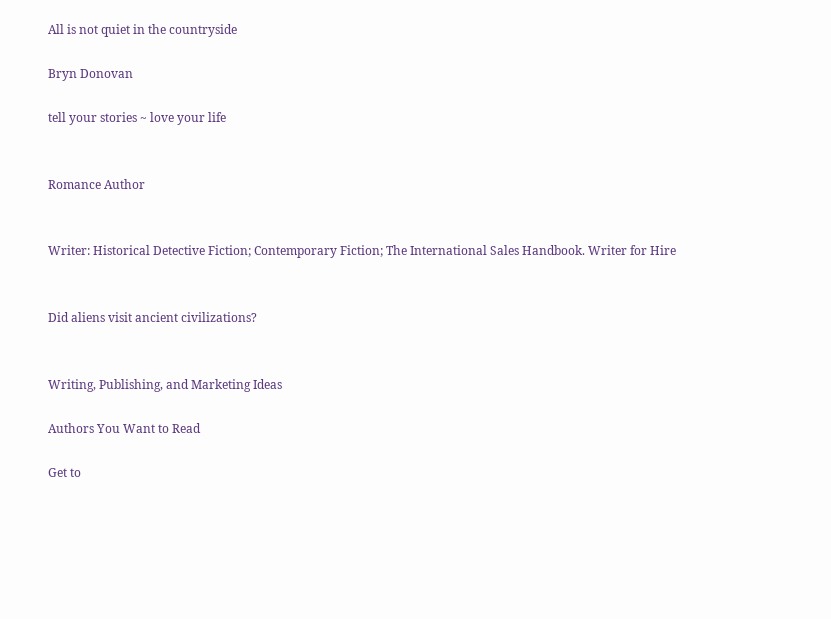All is not quiet in the countryside

Bryn Donovan

tell your stories ~ love your life


Romance Author


Writer: Historical Detective Fiction; Contemporary Fiction; The International Sales Handbook. Writer for Hire


Did aliens visit ancient civilizations?


Writing, Publishing, and Marketing Ideas

Authors You Want to Read

Get to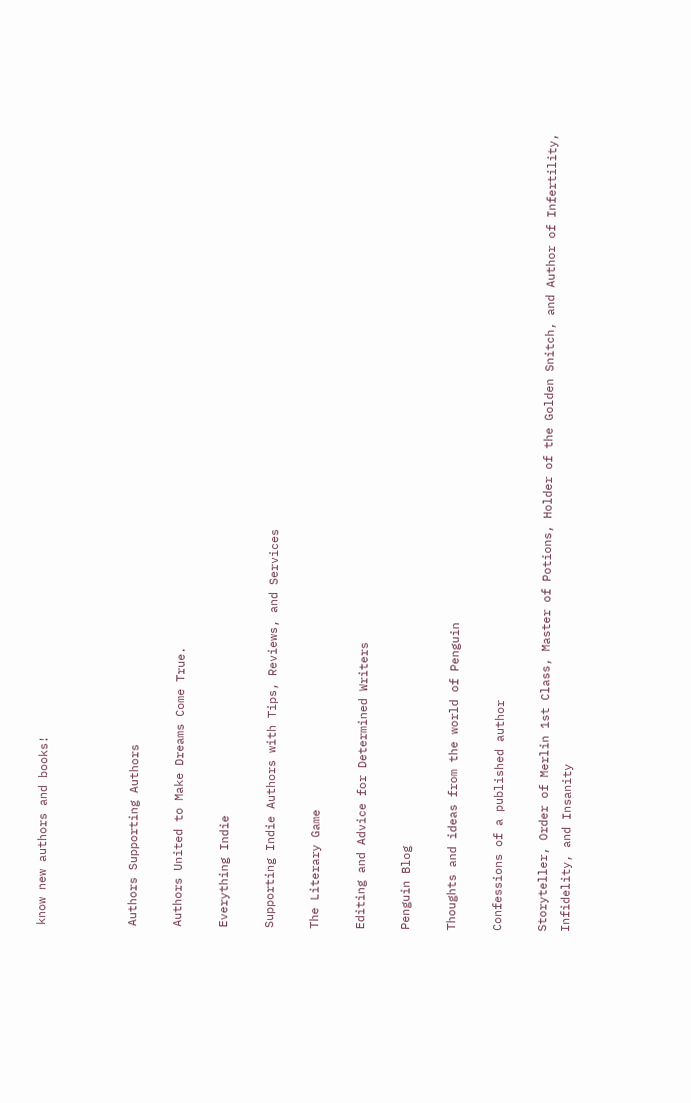know new authors and books!



Authors Supporting Authors

Authors United to Make Dreams Come True.

Everything Indie

Supporting Indie Authors with Tips, Reviews, and Services

The Literary Game

Editing and Advice for Determined Writers

Penguin Blog

Thoughts and ideas from the world of Penguin

Confessions of a published author

Storyteller, Order of Merlin 1st Class, Master of Potions, Holder of the Golden Snitch, and Author of Infertility, Infidelity, and Insanity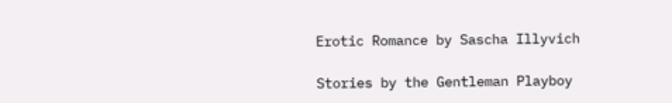Erotic Romance by Sascha Illyvich

Stories by the Gentleman Playboy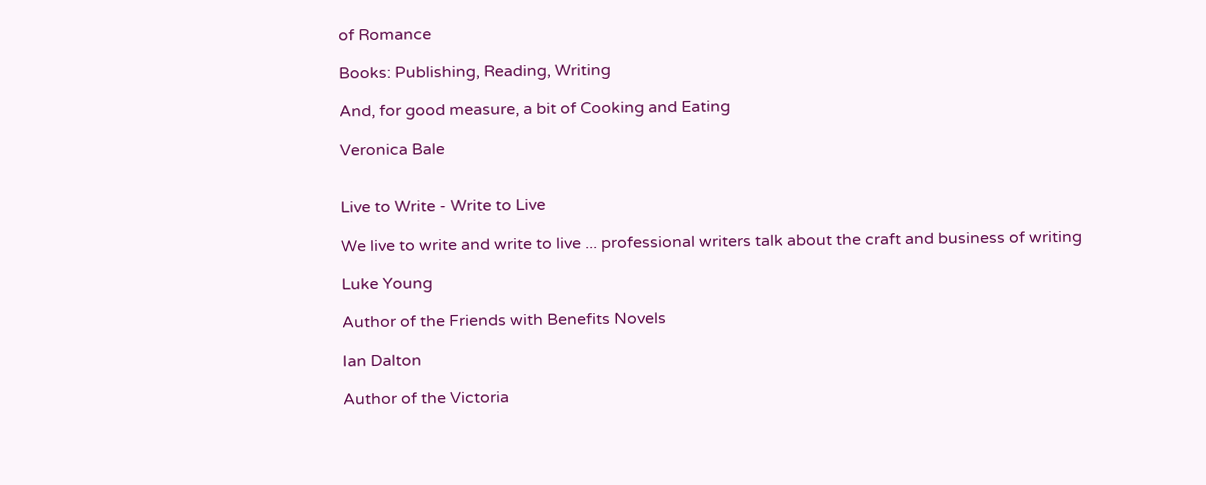of Romance

Books: Publishing, Reading, Writing

And, for good measure, a bit of Cooking and Eating

Veronica Bale


Live to Write - Write to Live

We live to write and write to live ... professional writers talk about the craft and business of writing

Luke Young

Author of the Friends with Benefits Novels

Ian Dalton

Author of the Victoria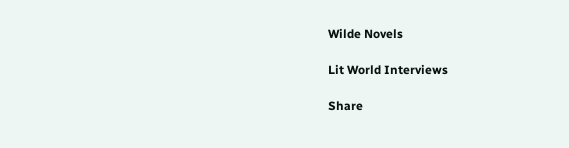Wilde Novels

Lit World Interviews

Share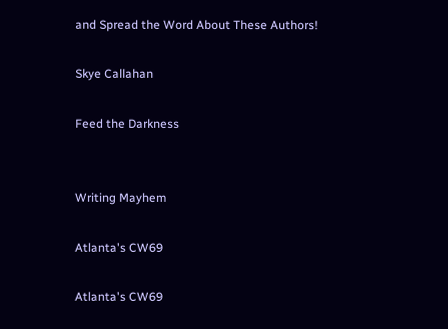and Spread the Word About These Authors!

Skye Callahan

Feed the Darkness


Writing Mayhem

Atlanta's CW69

Atlanta's CW69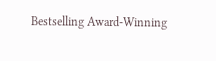Bestselling Award-Winning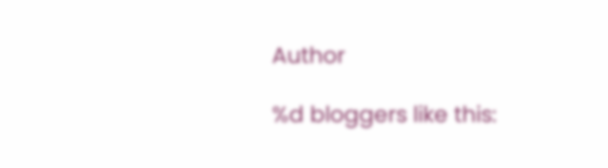Author

%d bloggers like this: